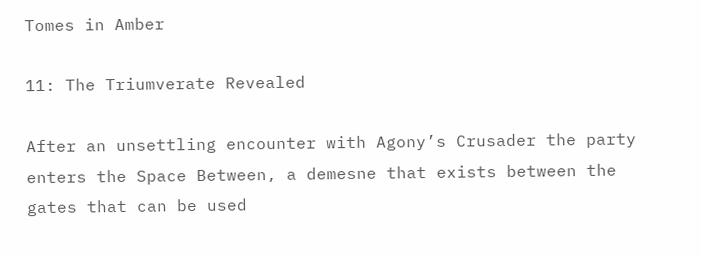Tomes in Amber

11: The Triumverate Revealed

After an unsettling encounter with Agony’s Crusader the party enters the Space Between, a demesne that exists between the gates that can be used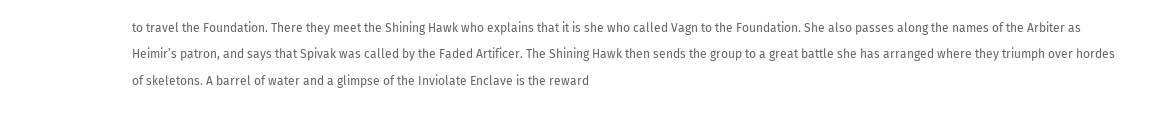to travel the Foundation. There they meet the Shining Hawk who explains that it is she who called Vagn to the Foundation. She also passes along the names of the Arbiter as Heimir’s patron, and says that Spivak was called by the Faded Artificer. The Shining Hawk then sends the group to a great battle she has arranged where they triumph over hordes of skeletons. A barrel of water and a glimpse of the Inviolate Enclave is the reward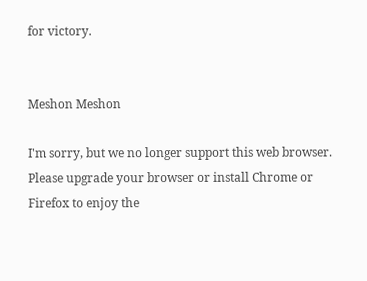for victory.


Meshon Meshon

I'm sorry, but we no longer support this web browser. Please upgrade your browser or install Chrome or Firefox to enjoy the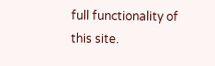full functionality of this site.